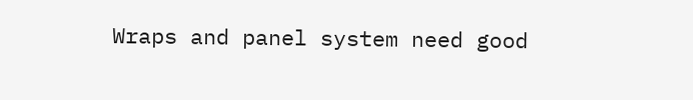Wraps and panel system need good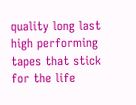quality long last high performing tapes that stick for the life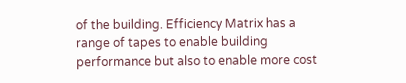of the building. Efficiency Matrix has a range of tapes to enable building performance but also to enable more cost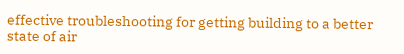effective troubleshooting for getting building to a better state of air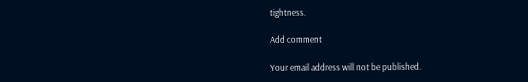tightness.

Add comment

Your email address will not be published.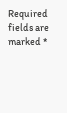Required fields are marked *